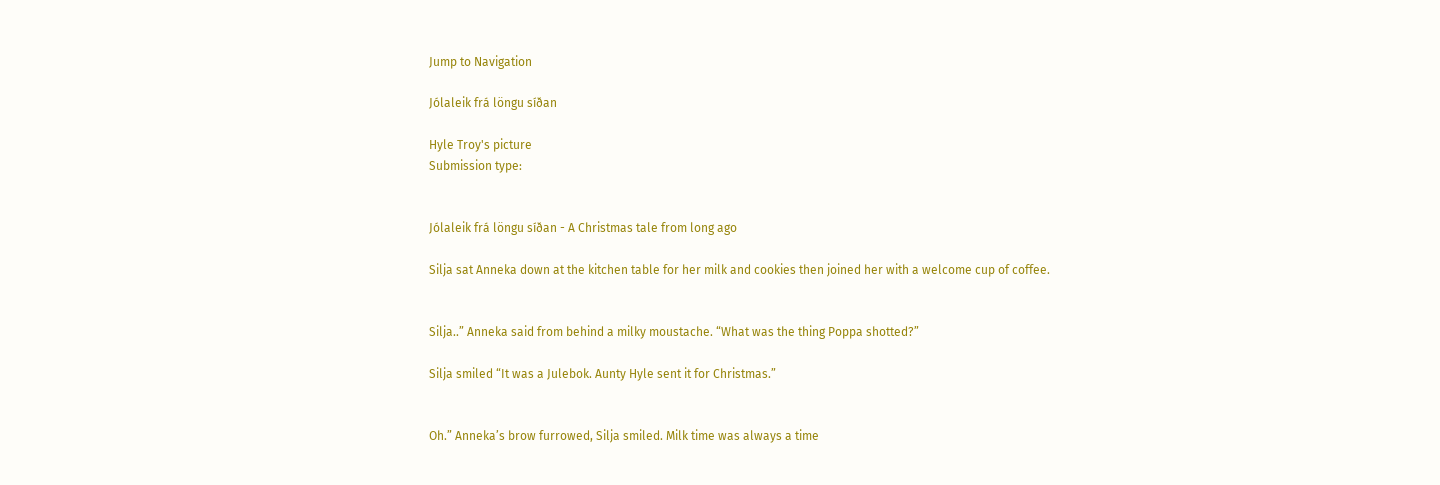Jump to Navigation

Jólaleik frá löngu síðan

Hyle Troy's picture
Submission type:


Jólaleik frá löngu síðan - A Christmas tale from long ago

Silja sat Anneka down at the kitchen table for her milk and cookies then joined her with a welcome cup of coffee.


Silja..” Anneka said from behind a milky moustache. “What was the thing Poppa shotted?”

Silja smiled “It was a Julebok. Aunty Hyle sent it for Christmas.”


Oh.” Anneka’s brow furrowed, Silja smiled. Milk time was always a time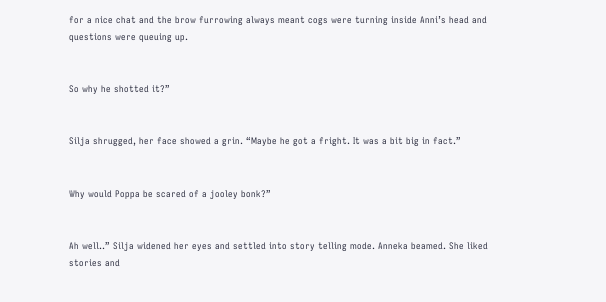for a nice chat and the brow furrowing always meant cogs were turning inside Anni’s head and questions were queuing up.


So why he shotted it?”


Silja shrugged, her face showed a grin. “Maybe he got a fright. It was a bit big in fact.”


Why would Poppa be scared of a jooley bonk?”


Ah well..” Silja widened her eyes and settled into story telling mode. Anneka beamed. She liked stories and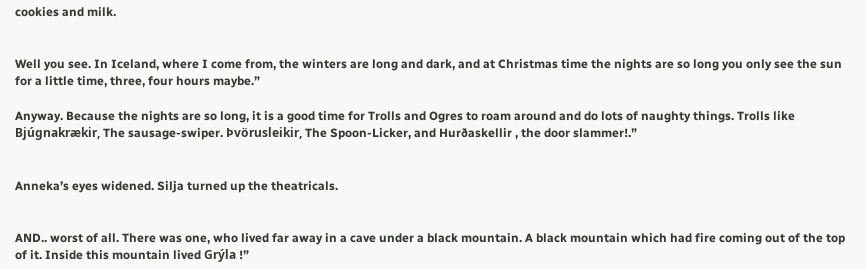cookies and milk.


Well you see. In Iceland, where I come from, the winters are long and dark, and at Christmas time the nights are so long you only see the sun for a little time, three, four hours maybe.”

Anyway. Because the nights are so long, it is a good time for Trolls and Ogres to roam around and do lots of naughty things. Trolls like Bjúgnakrækir, The sausage-swiper. Þvörusleikir, The Spoon-Licker, and Hurðaskellir , the door slammer!.”


Anneka’s eyes widened. Silja turned up the theatricals.


AND.. worst of all. There was one, who lived far away in a cave under a black mountain. A black mountain which had fire coming out of the top of it. Inside this mountain lived Grýla !”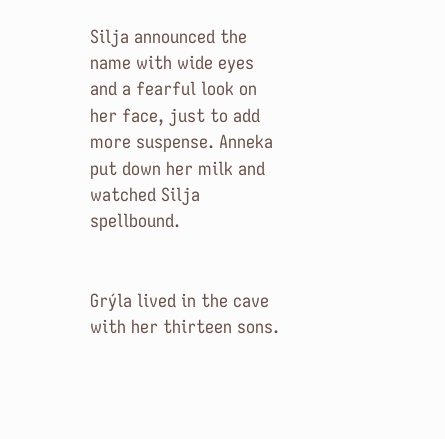Silja announced the name with wide eyes and a fearful look on her face, just to add more suspense. Anneka put down her milk and watched Silja spellbound.


Grýla lived in the cave with her thirteen sons.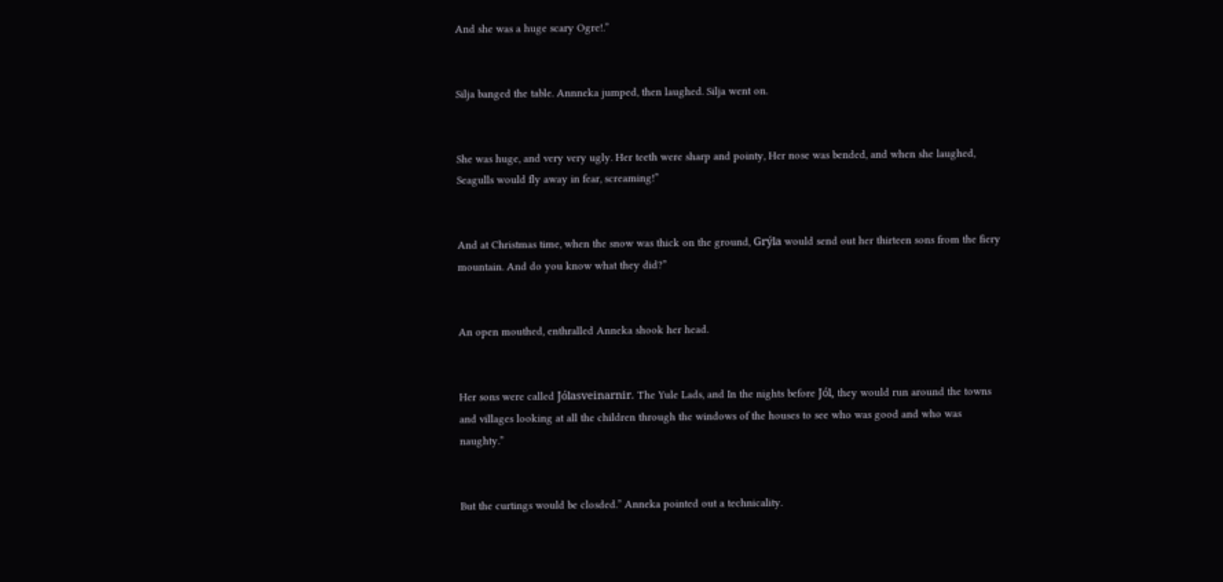And she was a huge scary Ogre!.”


Silja banged the table. Annneka jumped, then laughed. Silja went on.


She was huge, and very very ugly. Her teeth were sharp and pointy, Her nose was bended, and when she laughed, Seagulls would fly away in fear, screaming!”


And at Christmas time, when the snow was thick on the ground, Grýla would send out her thirteen sons from the fiery mountain. And do you know what they did?”


An open mouthed, enthralled Anneka shook her head.


Her sons were called Jólasveinarnir. The Yule Lads, and In the nights before Jól, they would run around the towns and villages looking at all the children through the windows of the houses to see who was good and who was naughty.”


But the curtings would be closded.” Anneka pointed out a technicality.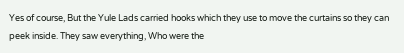Yes of course, But the Yule Lads carried hooks which they use to move the curtains so they can peek inside. They saw everything, Who were the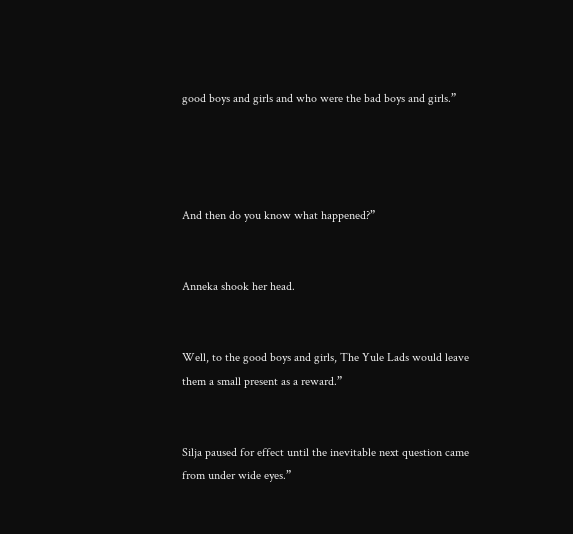good boys and girls and who were the bad boys and girls.”




And then do you know what happened?”


Anneka shook her head.


Well, to the good boys and girls, The Yule Lads would leave them a small present as a reward.”


Silja paused for effect until the inevitable next question came from under wide eyes.”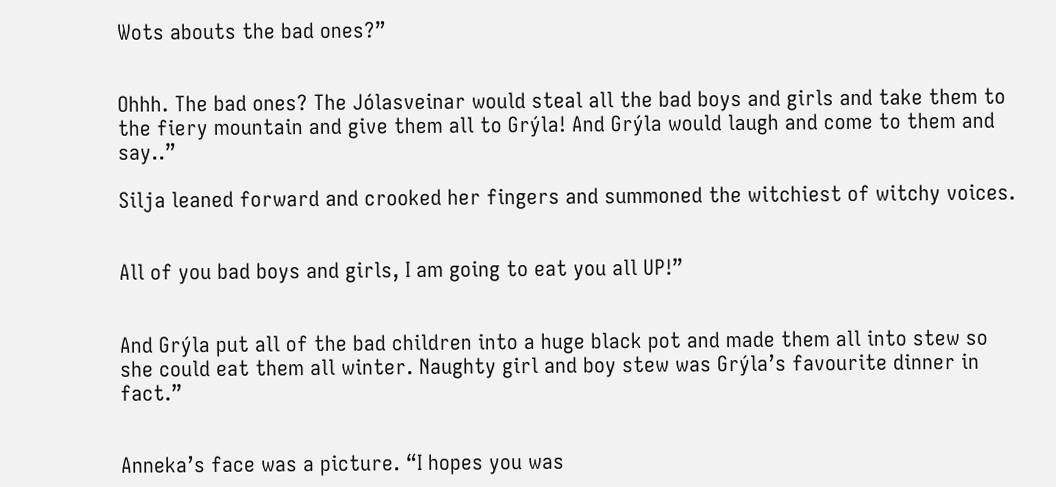Wots abouts the bad ones?”


Ohhh. The bad ones? The Jólasveinar would steal all the bad boys and girls and take them to the fiery mountain and give them all to Grýla! And Grýla would laugh and come to them and say..”

Silja leaned forward and crooked her fingers and summoned the witchiest of witchy voices.


All of you bad boys and girls, I am going to eat you all UP!”


And Grýla put all of the bad children into a huge black pot and made them all into stew so she could eat them all winter. Naughty girl and boy stew was Grýla’s favourite dinner in fact.”


Anneka’s face was a picture. “I hopes you was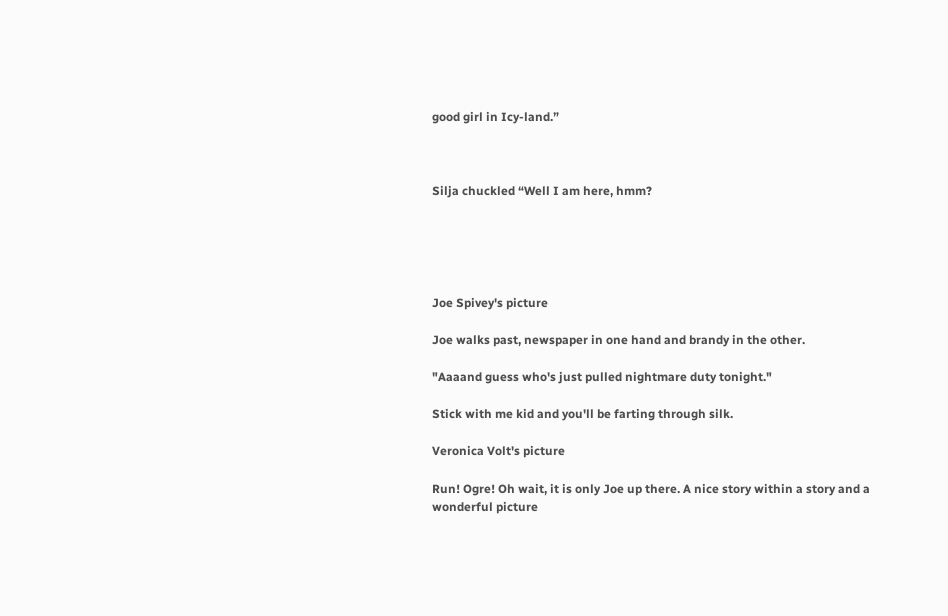good girl in Icy-land.”



Silja chuckled “Well I am here, hmm?





Joe Spivey's picture

Joe walks past, newspaper in one hand and brandy in the other.

"Aaaand guess who's just pulled nightmare duty tonight."

Stick with me kid and you'll be farting through silk.

Veronica Volt's picture

Run! Ogre! Oh wait, it is only Joe up there. A nice story within a story and a wonderful picture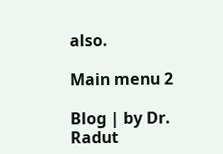also.

Main menu 2

Blog | by Dr. Radut